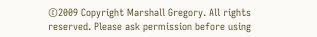©2009 Copyright Marshall Gregory. All rights reserved. Please ask permission before using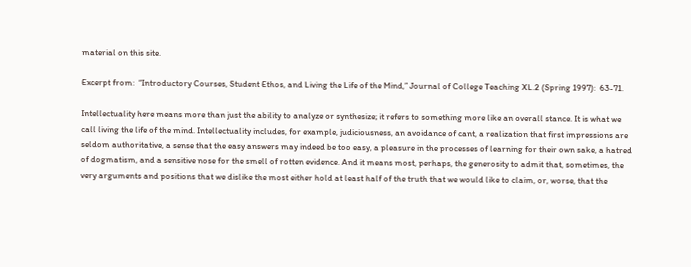material on this site.

Excerpt from:  “Introductory Courses, Student Ethos, and Living the Life of the Mind,” Journal of College Teaching XL.2 (Spring 1997):  63-71.

Intellectuality here means more than just the ability to analyze or synthesize; it refers to something more like an overall stance. It is what we call living the life of the mind. Intellectuality includes, for example, judiciousness, an avoidance of cant, a realization that first impressions are seldom authoritative, a sense that the easy answers may indeed be too easy, a pleasure in the processes of learning for their own sake, a hatred of dogmatism, and a sensitive nose for the smell of rotten evidence. And it means most, perhaps, the generosity to admit that, sometimes, the very arguments and positions that we dislike the most either hold at least half of the truth that we would like to claim, or, worse, that the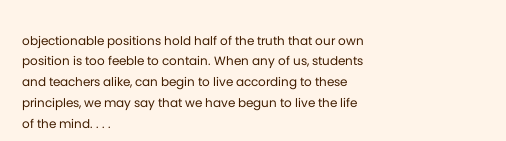objectionable positions hold half of the truth that our own position is too feeble to contain. When any of us, students and teachers alike, can begin to live according to these principles, we may say that we have begun to live the life of the mind. . . .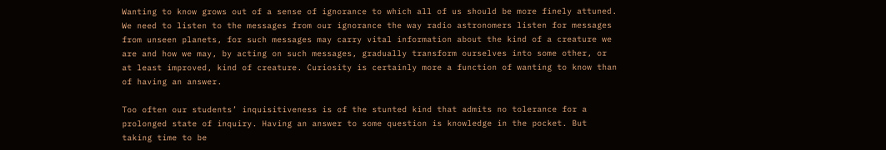Wanting to know grows out of a sense of ignorance to which all of us should be more finely attuned. We need to listen to the messages from our ignorance the way radio astronomers listen for messages from unseen planets, for such messages may carry vital information about the kind of a creature we are and how we may, by acting on such messages, gradually transform ourselves into some other, or at least improved, kind of creature. Curiosity is certainly more a function of wanting to know than of having an answer.

Too often our students’ inquisitiveness is of the stunted kind that admits no tolerance for a prolonged state of inquiry. Having an answer to some question is knowledge in the pocket. But taking time to be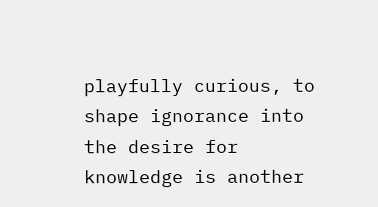playfully curious, to shape ignorance into the desire for knowledge is another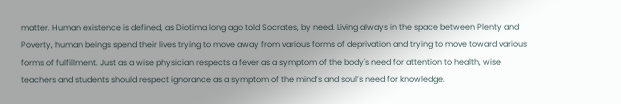matter. Human existence is defined, as Diotima long ago told Socrates, by need. Living always in the space between Plenty and Poverty, human beings spend their lives trying to move away from various forms of deprivation and trying to move toward various forms of fulfillment. Just as a wise physician respects a fever as a symptom of the body's need for attention to health, wise teachers and students should respect ignorance as a symptom of the mind’s and soul’s need for knowledge.